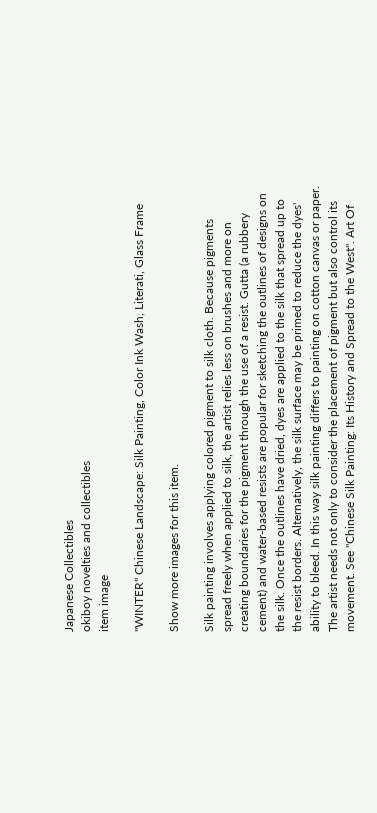Japanese Collectibles
okiboy novelties and collectibles
item image

"WINTER" Chinese Landscape: Silk Painting, Color Ink Wash, Literati, Glass Frame

Show more images for this item.

Silk painting involves applying colored pigment to silk cloth. Because pigments spread freely when applied to silk, the artist relies less on brushes and more on creating boundaries for the pigment through the use of a resist. Gutta (a rubbery cement) and water-based resists are popular for sketching the outlines of designs on the silk. Once the outlines have dried, dyes are applied to the silk that spread up to the resist borders. Alternatively, the silk surface may be primed to reduce the dyes' ability to bleed. In this way silk painting differs to painting on cotton canvas or paper. The artist needs not only to consider the placement of pigment but also control its movement. See "Chinese Silk Painting: Its History and Spread to the West". Art Of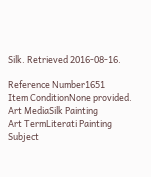Silk. Retrieved 2016-08-16.

Reference Number1651
Item ConditionNone provided.
Art MediaSilk Painting
Art TermLiterati Painting
Subject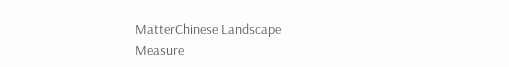MatterChinese Landscape
Measure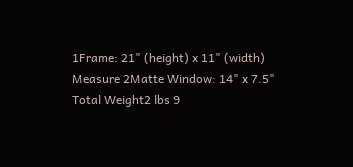1Frame: 21" (height) x 11" (width)
Measure 2Matte Window: 14" x 7.5"
Total Weight2 lbs 9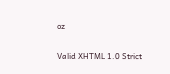oz

Valid XHTML 1.0 Strict